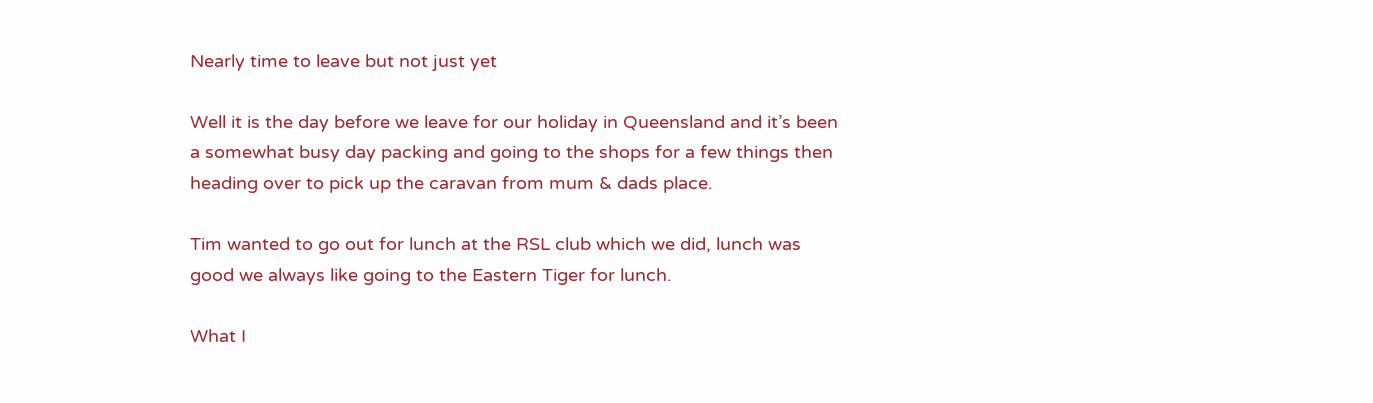Nearly time to leave but not just yet

Well it is the day before we leave for our holiday in Queensland and it’s been a somewhat busy day packing and going to the shops for a few things then heading over to pick up the caravan from mum & dads place.

Tim wanted to go out for lunch at the RSL club which we did, lunch was good we always like going to the Eastern Tiger for lunch.

What I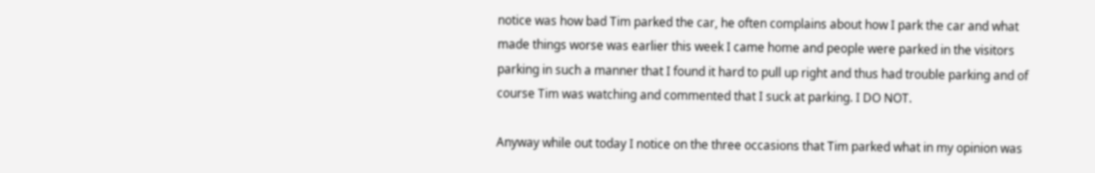notice was how bad Tim parked the car, he often complains about how I park the car and what made things worse was earlier this week I came home and people were parked in the visitors parking in such a manner that I found it hard to pull up right and thus had trouble parking and of course Tim was watching and commented that I suck at parking. I DO NOT.

Anyway while out today I notice on the three occasions that Tim parked what in my opinion was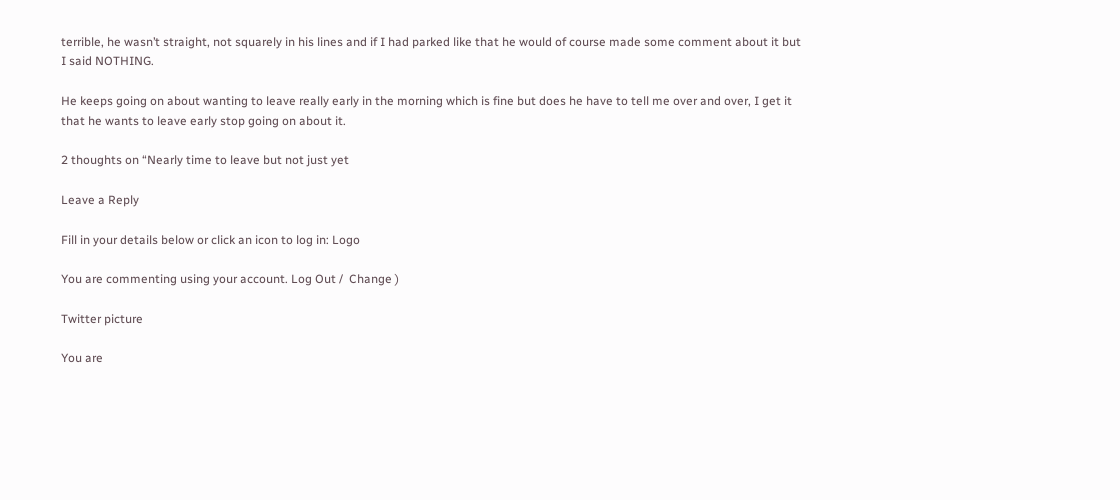terrible, he wasn’t straight, not squarely in his lines and if I had parked like that he would of course made some comment about it but I said NOTHING.

He keeps going on about wanting to leave really early in the morning which is fine but does he have to tell me over and over, I get it that he wants to leave early stop going on about it.

2 thoughts on “Nearly time to leave but not just yet

Leave a Reply

Fill in your details below or click an icon to log in: Logo

You are commenting using your account. Log Out /  Change )

Twitter picture

You are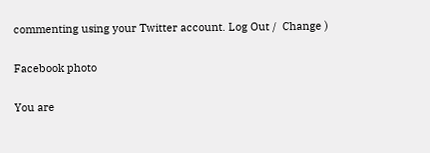commenting using your Twitter account. Log Out /  Change )

Facebook photo

You are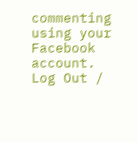commenting using your Facebook account. Log Out /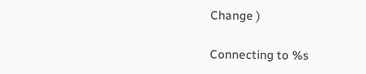Change )

Connecting to %s